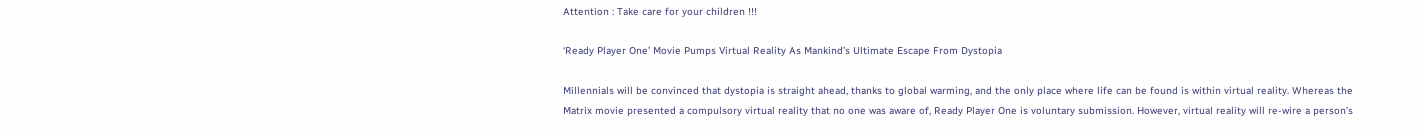Attention : Take care for your children !!!

‘Ready Player One’ Movie Pumps Virtual Reality As Mankind’s Ultimate Escape From Dystopia

Millennials will be convinced that dystopia is straight ahead, thanks to global warming, and the only place where life can be found is within virtual reality. Whereas the Matrix movie presented a compulsory virtual reality that no one was aware of, Ready Player One is voluntary submission. However, virtual reality will re-wire a person’s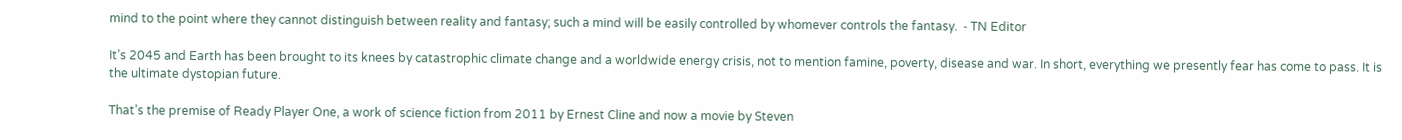mind to the point where they cannot distinguish between reality and fantasy; such a mind will be easily controlled by whomever controls the fantasy.  ⁃ TN Editor

It’s 2045 and Earth has been brought to its knees by catastrophic climate change and a worldwide energy crisis, not to mention famine, poverty, disease and war. In short, everything we presently fear has come to pass. It is the ultimate dystopian future.

That’s the premise of Ready Player One, a work of science fiction from 2011 by Ernest Cline and now a movie by Steven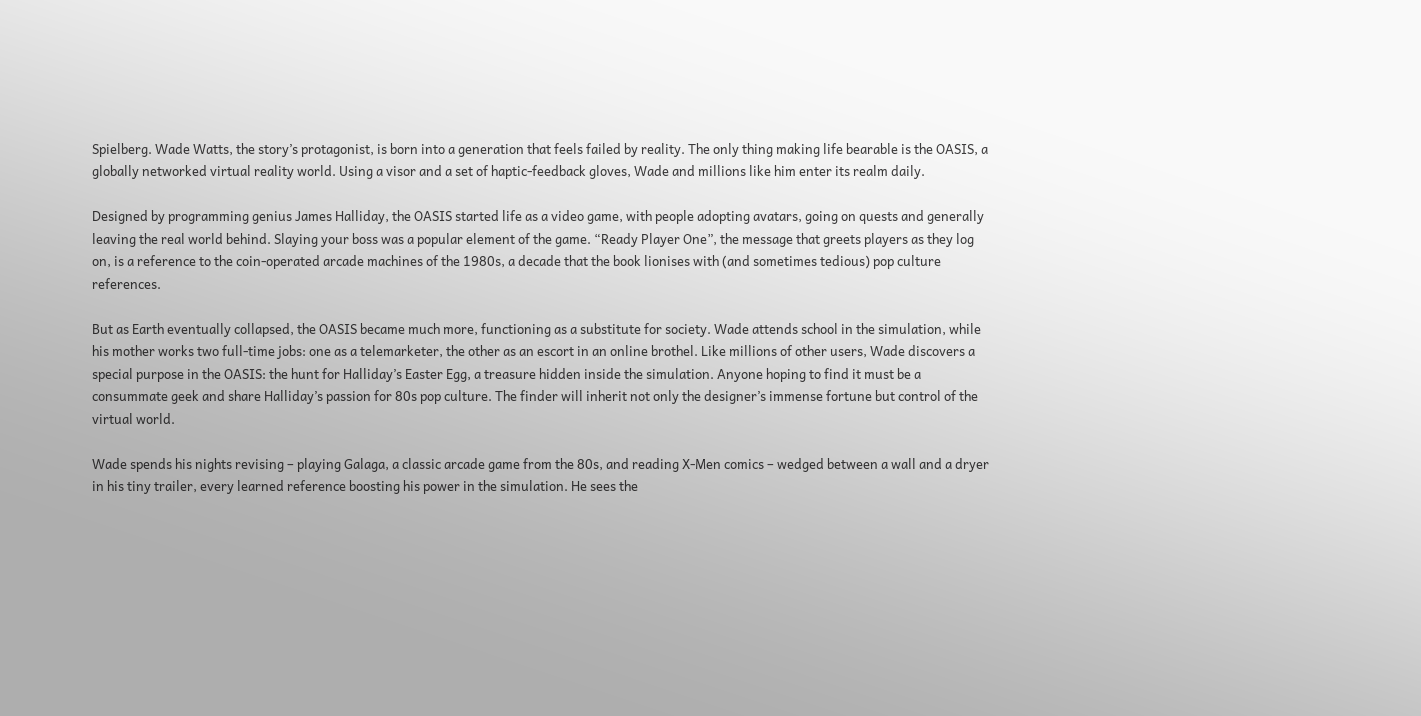Spielberg. Wade Watts, the story’s protagonist, is born into a generation that feels failed by reality. The only thing making life bearable is the OASIS, a globally networked virtual reality world. Using a visor and a set of haptic-feedback gloves, Wade and millions like him enter its realm daily.

Designed by programming genius James Halliday, the OASIS started life as a video game, with people adopting avatars, going on quests and generally leaving the real world behind. Slaying your boss was a popular element of the game. “Ready Player One”, the message that greets players as they log on, is a reference to the coin-operated arcade machines of the 1980s, a decade that the book lionises with (and sometimes tedious) pop culture references.

But as Earth eventually collapsed, the OASIS became much more, functioning as a substitute for society. Wade attends school in the simulation, while his mother works two full-time jobs: one as a telemarketer, the other as an escort in an online brothel. Like millions of other users, Wade discovers a special purpose in the OASIS: the hunt for Halliday’s Easter Egg, a treasure hidden inside the simulation. Anyone hoping to find it must be a consummate geek and share Halliday’s passion for 80s pop culture. The finder will inherit not only the designer’s immense fortune but control of the virtual world.

Wade spends his nights revising – playing Galaga, a classic arcade game from the 80s, and reading X-Men comics – wedged between a wall and a dryer in his tiny trailer, every learned reference boosting his power in the simulation. He sees the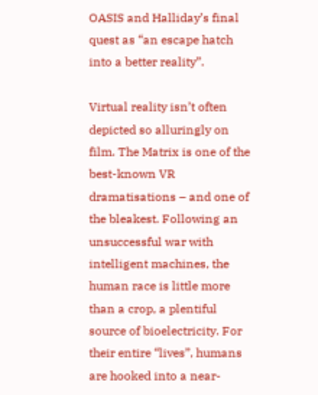OASIS and Halliday’s final quest as “an escape hatch into a better reality”.

Virtual reality isn’t often depicted so alluringly on film. The Matrix is one of the best-known VR dramatisations – and one of the bleakest. Following an unsuccessful war with intelligent machines, the human race is little more than a crop, a plentiful source of bioelectricity. For their entire “lives”, humans are hooked into a near-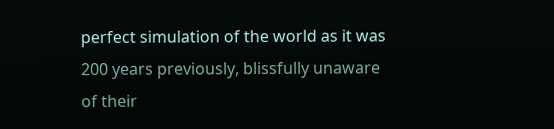perfect simulation of the world as it was 200 years previously, blissfully unaware of their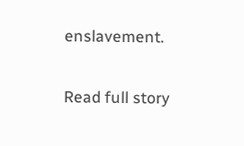enslavement.

Read full story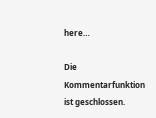here…

Die Kommentarfunktion ist geschlossen.